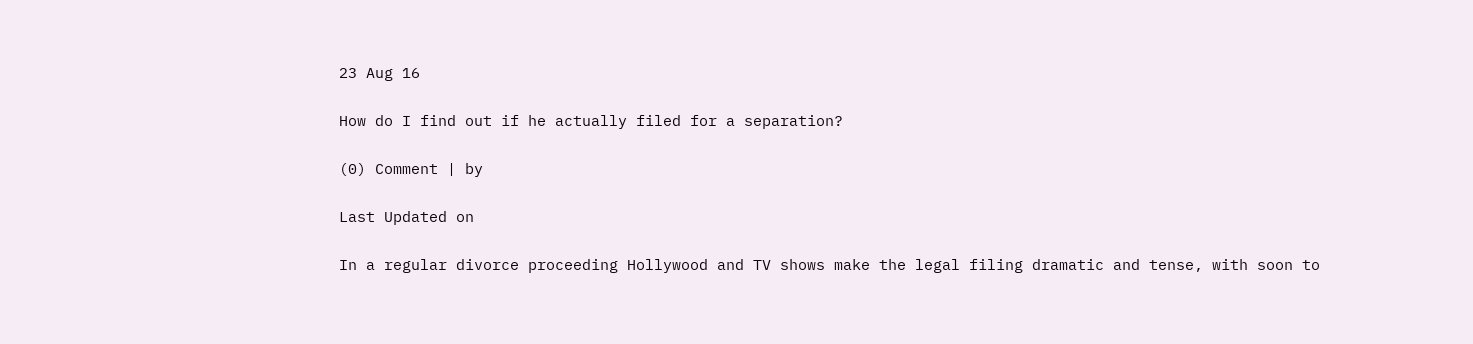23 Aug 16

How do I find out if he actually filed for a separation?

(0) Comment | by

Last Updated on

In a regular divorce proceeding Hollywood and TV shows make the legal filing dramatic and tense, with soon to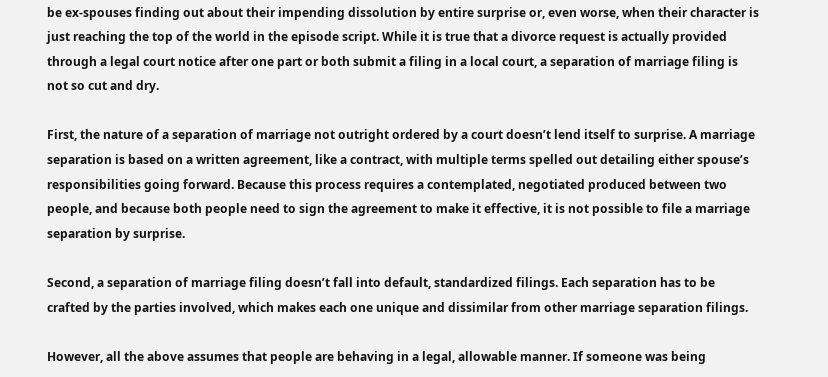be ex-spouses finding out about their impending dissolution by entire surprise or, even worse, when their character is just reaching the top of the world in the episode script. While it is true that a divorce request is actually provided through a legal court notice after one part or both submit a filing in a local court, a separation of marriage filing is not so cut and dry.

First, the nature of a separation of marriage not outright ordered by a court doesn’t lend itself to surprise. A marriage separation is based on a written agreement, like a contract, with multiple terms spelled out detailing either spouse’s responsibilities going forward. Because this process requires a contemplated, negotiated produced between two people, and because both people need to sign the agreement to make it effective, it is not possible to file a marriage separation by surprise.

Second, a separation of marriage filing doesn’t fall into default, standardized filings. Each separation has to be crafted by the parties involved, which makes each one unique and dissimilar from other marriage separation filings.

However, all the above assumes that people are behaving in a legal, allowable manner. If someone was being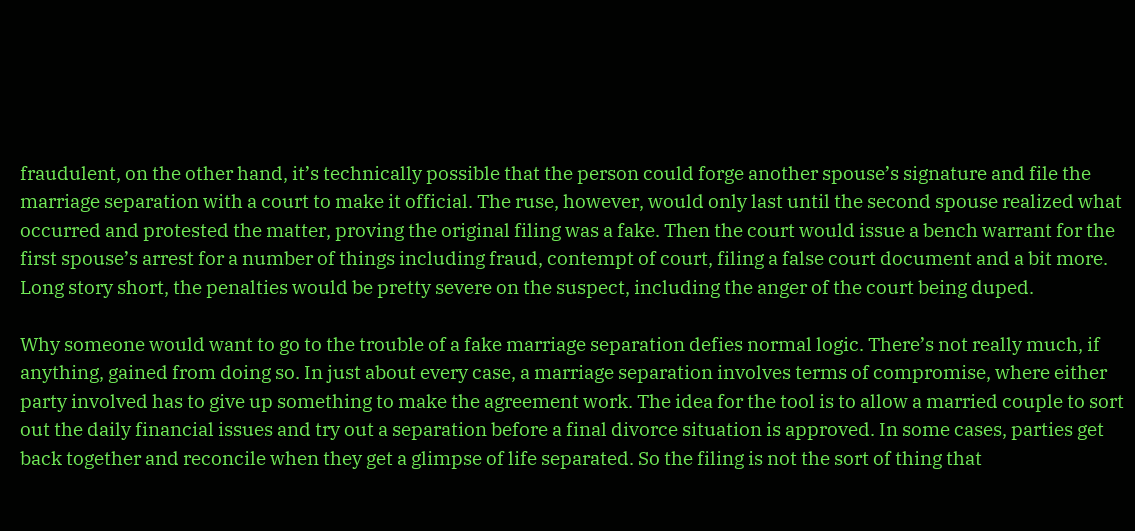fraudulent, on the other hand, it’s technically possible that the person could forge another spouse’s signature and file the marriage separation with a court to make it official. The ruse, however, would only last until the second spouse realized what occurred and protested the matter, proving the original filing was a fake. Then the court would issue a bench warrant for the first spouse’s arrest for a number of things including fraud, contempt of court, filing a false court document and a bit more. Long story short, the penalties would be pretty severe on the suspect, including the anger of the court being duped.

Why someone would want to go to the trouble of a fake marriage separation defies normal logic. There’s not really much, if anything, gained from doing so. In just about every case, a marriage separation involves terms of compromise, where either party involved has to give up something to make the agreement work. The idea for the tool is to allow a married couple to sort out the daily financial issues and try out a separation before a final divorce situation is approved. In some cases, parties get back together and reconcile when they get a glimpse of life separated. So the filing is not the sort of thing that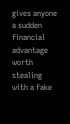gives anyone a sudden financial advantage worth stealing with a fake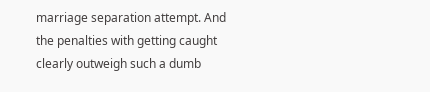marriage separation attempt. And the penalties with getting caught clearly outweigh such a dumb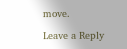move.

Leave a Reply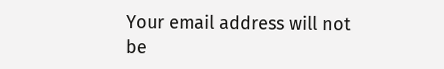Your email address will not be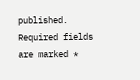published. Required fields are marked *